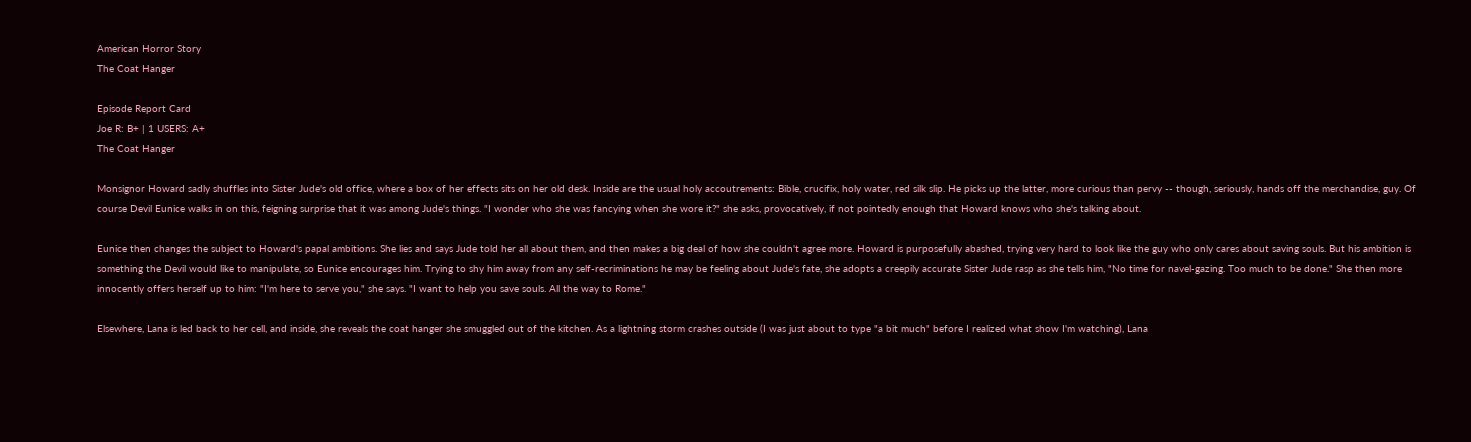American Horror Story
The Coat Hanger

Episode Report Card
Joe R: B+ | 1 USERS: A+
The Coat Hanger

Monsignor Howard sadly shuffles into Sister Jude's old office, where a box of her effects sits on her old desk. Inside are the usual holy accoutrements: Bible, crucifix, holy water, red silk slip. He picks up the latter, more curious than pervy -- though, seriously, hands off the merchandise, guy. Of course Devil Eunice walks in on this, feigning surprise that it was among Jude's things. "I wonder who she was fancying when she wore it?" she asks, provocatively, if not pointedly enough that Howard knows who she's talking about.

Eunice then changes the subject to Howard's papal ambitions. She lies and says Jude told her all about them, and then makes a big deal of how she couldn't agree more. Howard is purposefully abashed, trying very hard to look like the guy who only cares about saving souls. But his ambition is something the Devil would like to manipulate, so Eunice encourages him. Trying to shy him away from any self-recriminations he may be feeling about Jude's fate, she adopts a creepily accurate Sister Jude rasp as she tells him, "No time for navel-gazing. Too much to be done." She then more innocently offers herself up to him: "I'm here to serve you," she says. "I want to help you save souls. All the way to Rome."

Elsewhere, Lana is led back to her cell, and inside, she reveals the coat hanger she smuggled out of the kitchen. As a lightning storm crashes outside (I was just about to type "a bit much" before I realized what show I'm watching), Lana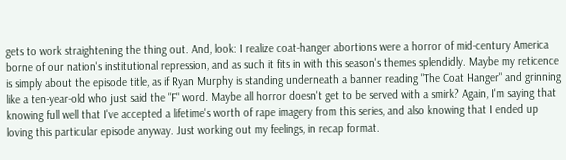gets to work straightening the thing out. And, look: I realize coat-hanger abortions were a horror of mid-century America borne of our nation's institutional repression, and as such it fits in with this season's themes splendidly. Maybe my reticence is simply about the episode title, as if Ryan Murphy is standing underneath a banner reading "The Coat Hanger" and grinning like a ten-year-old who just said the "F" word. Maybe all horror doesn't get to be served with a smirk? Again, I'm saying that knowing full well that I've accepted a lifetime's worth of rape imagery from this series, and also knowing that I ended up loving this particular episode anyway. Just working out my feelings, in recap format.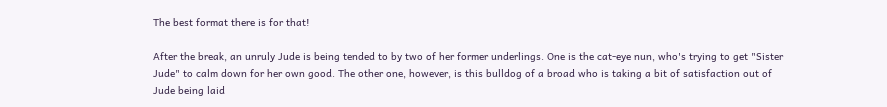The best format there is for that!

After the break, an unruly Jude is being tended to by two of her former underlings. One is the cat-eye nun, who's trying to get "Sister Jude" to calm down for her own good. The other one, however, is this bulldog of a broad who is taking a bit of satisfaction out of Jude being laid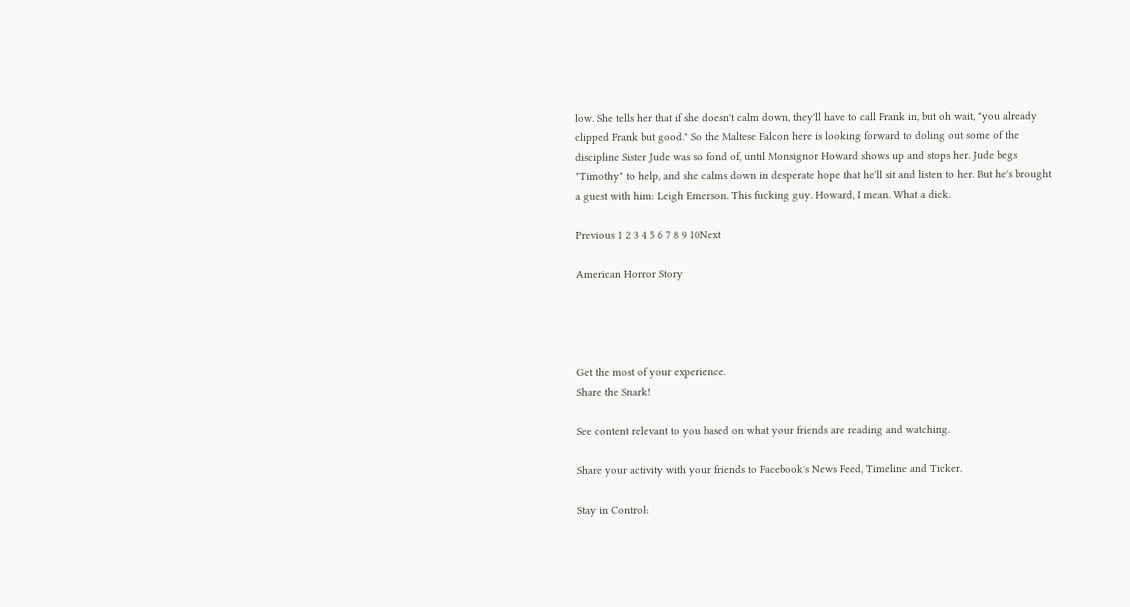low. She tells her that if she doesn't calm down, they'll have to call Frank in, but oh wait, "you already clipped Frank but good." So the Maltese Falcon here is looking forward to doling out some of the discipline Sister Jude was so fond of, until Monsignor Howard shows up and stops her. Jude begs "Timothy" to help, and she calms down in desperate hope that he'll sit and listen to her. But he's brought a guest with him: Leigh Emerson. This fucking guy. Howard, I mean. What a dick.

Previous 1 2 3 4 5 6 7 8 9 10Next

American Horror Story




Get the most of your experience.
Share the Snark!

See content relevant to you based on what your friends are reading and watching.

Share your activity with your friends to Facebook's News Feed, Timeline and Ticker.

Stay in Control: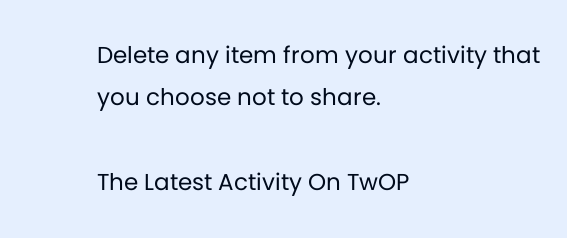Delete any item from your activity that you choose not to share.

The Latest Activity On TwOP